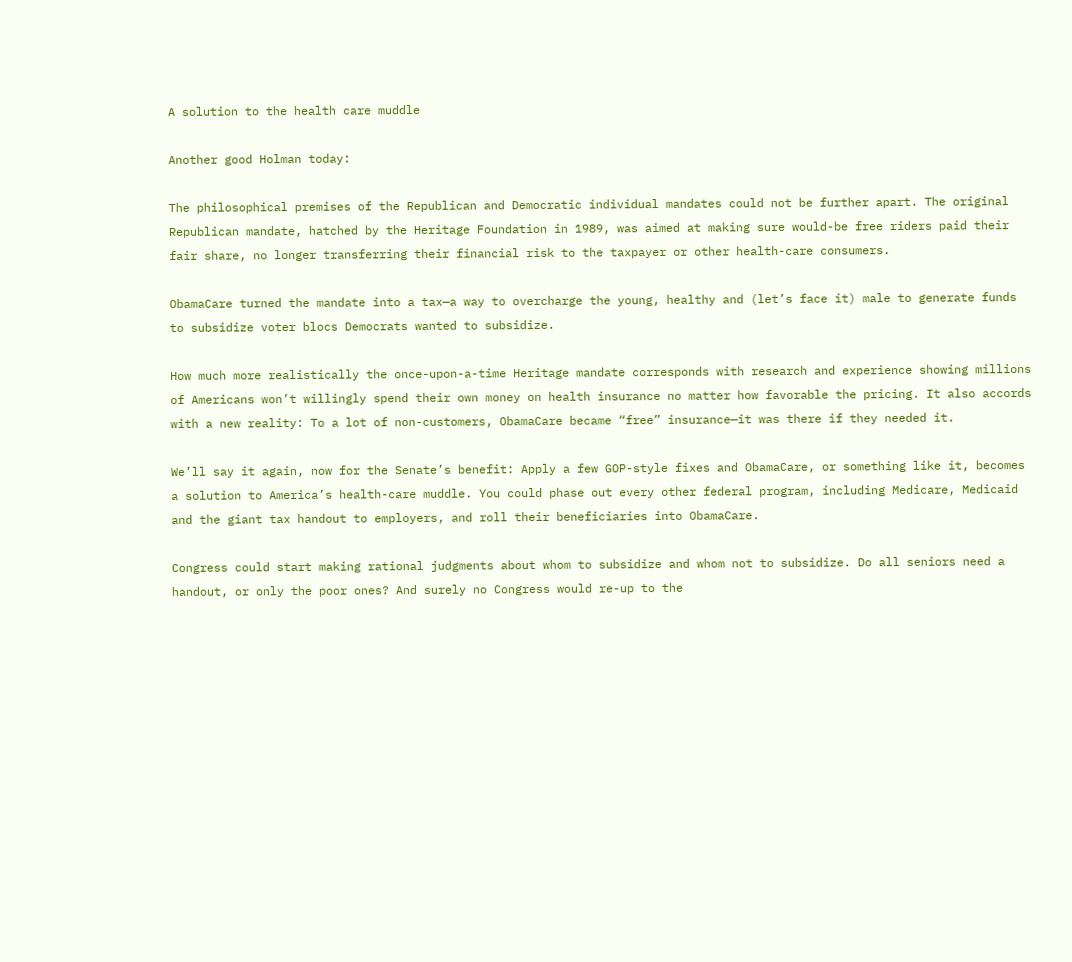A solution to the health care muddle

Another good Holman today:

The philosophical premises of the Republican and Democratic individual mandates could not be further apart. The original Republican mandate, hatched by the Heritage Foundation in 1989, was aimed at making sure would-be free riders paid their fair share, no longer transferring their financial risk to the taxpayer or other health-care consumers.

ObamaCare turned the mandate into a tax—a way to overcharge the young, healthy and (let’s face it) male to generate funds to subsidize voter blocs Democrats wanted to subsidize.

How much more realistically the once-upon-a-time Heritage mandate corresponds with research and experience showing millions of Americans won’t willingly spend their own money on health insurance no matter how favorable the pricing. It also accords with a new reality: To a lot of non-customers, ObamaCare became “free” insurance—it was there if they needed it.

We’ll say it again, now for the Senate’s benefit: Apply a few GOP-style fixes and ObamaCare, or something like it, becomes a solution to America’s health-care muddle. You could phase out every other federal program, including Medicare, Medicaid and the giant tax handout to employers, and roll their beneficiaries into ObamaCare.

Congress could start making rational judgments about whom to subsidize and whom not to subsidize. Do all seniors need a handout, or only the poor ones? And surely no Congress would re-up to the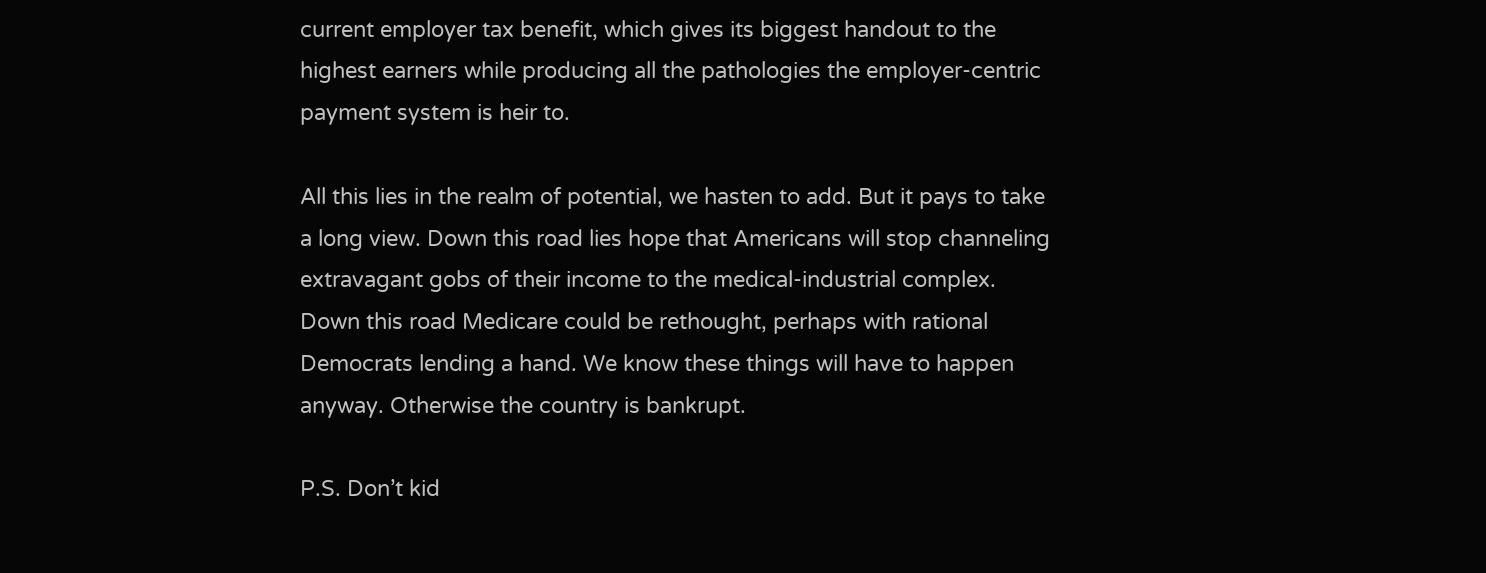current employer tax benefit, which gives its biggest handout to the highest earners while producing all the pathologies the employer-centric payment system is heir to.

All this lies in the realm of potential, we hasten to add. But it pays to take a long view. Down this road lies hope that Americans will stop channeling extravagant gobs of their income to the medical-industrial complex. Down this road Medicare could be rethought, perhaps with rational Democrats lending a hand. We know these things will have to happen anyway. Otherwise the country is bankrupt.

P.S. Don’t kid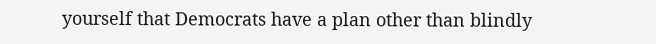yourself that Democrats have a plan other than blindly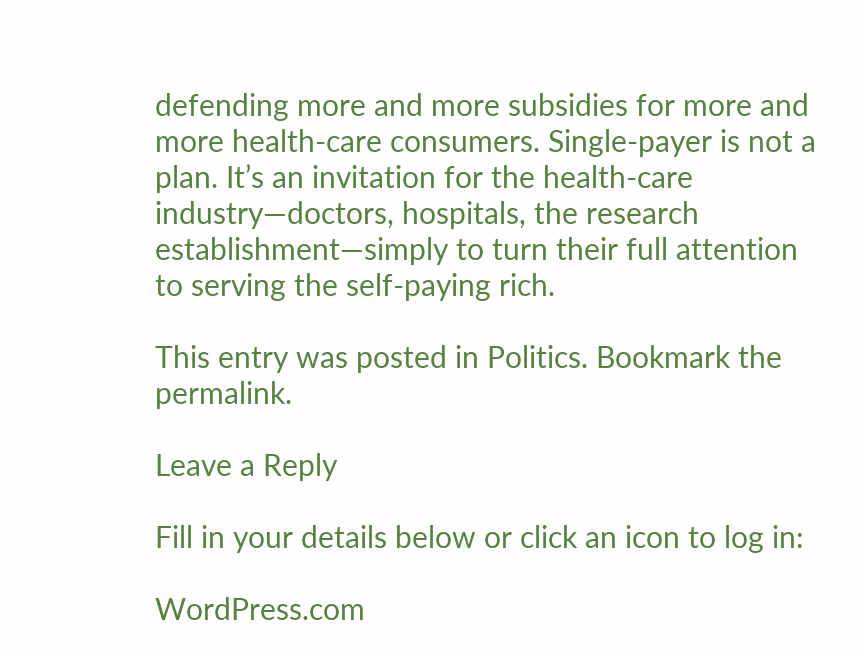defending more and more subsidies for more and more health-care consumers. Single-payer is not a plan. It’s an invitation for the health-care industry—doctors, hospitals, the research establishment—simply to turn their full attention to serving the self-paying rich.

This entry was posted in Politics. Bookmark the permalink.

Leave a Reply

Fill in your details below or click an icon to log in:

WordPress.com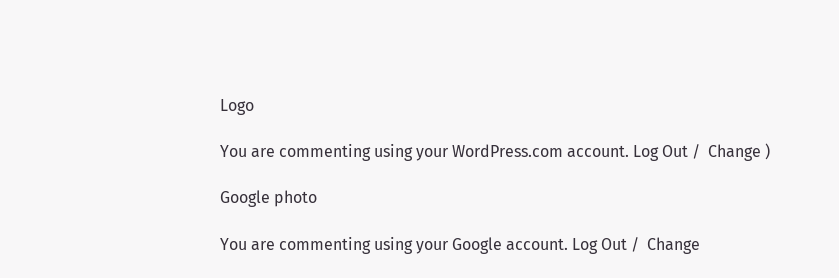Logo

You are commenting using your WordPress.com account. Log Out /  Change )

Google photo

You are commenting using your Google account. Log Out /  Change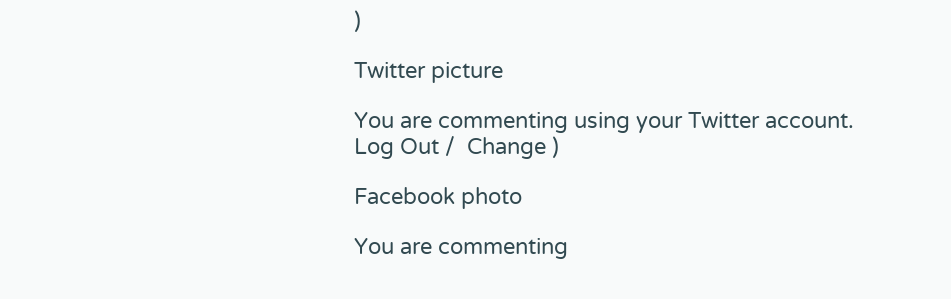)

Twitter picture

You are commenting using your Twitter account. Log Out /  Change )

Facebook photo

You are commenting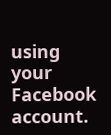using your Facebook account.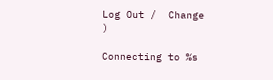Log Out /  Change )

Connecting to %s